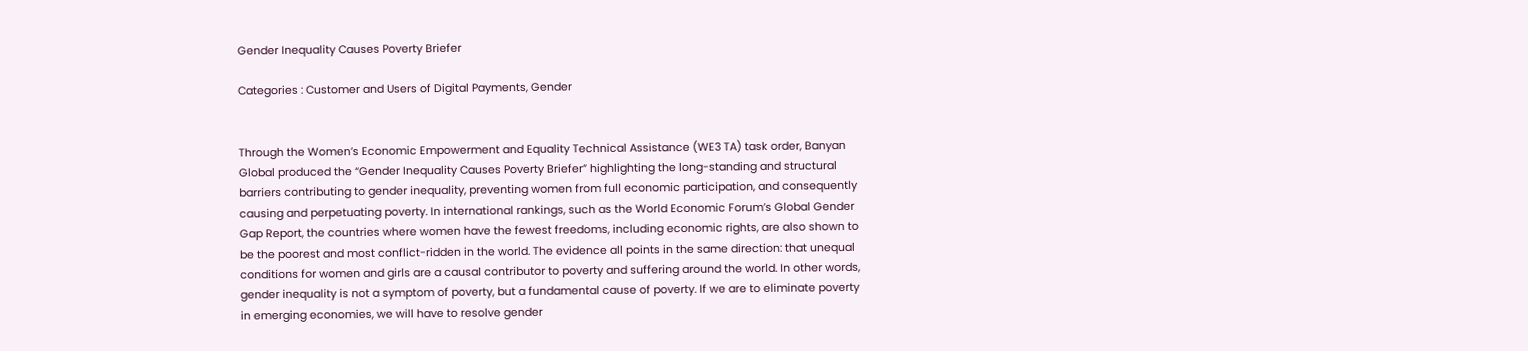Gender Inequality Causes Poverty Briefer

Categories : Customer and Users of Digital Payments, Gender


Through the Women’s Economic Empowerment and Equality Technical Assistance (WE3 TA) task order, Banyan Global produced the “Gender Inequality Causes Poverty Briefer” highlighting the long-standing and structural barriers contributing to gender inequality, preventing women from full economic participation, and consequently causing and perpetuating poverty. In international rankings, such as the World Economic Forum’s Global Gender Gap Report, the countries where women have the fewest freedoms, including economic rights, are also shown to be the poorest and most conflict-ridden in the world. The evidence all points in the same direction: that unequal conditions for women and girls are a causal contributor to poverty and suffering around the world. In other words, gender inequality is not a symptom of poverty, but a fundamental cause of poverty. If we are to eliminate poverty in emerging economies, we will have to resolve gender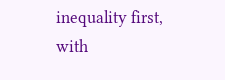inequality first, with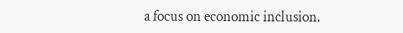a focus on economic inclusion.